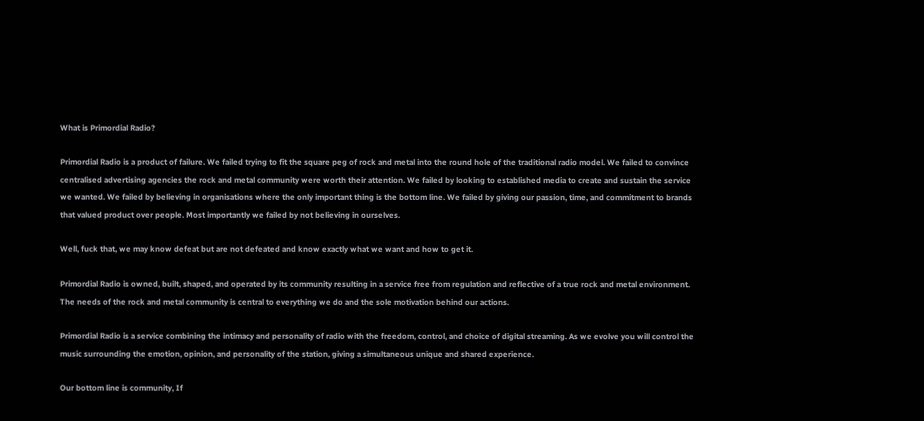What is Primordial Radio?

Primordial Radio is a product of failure. We failed trying to fit the square peg of rock and metal into the round hole of the traditional radio model. We failed to convince centralised advertising agencies the rock and metal community were worth their attention. We failed by looking to established media to create and sustain the service we wanted. We failed by believing in organisations where the only important thing is the bottom line. We failed by giving our passion, time, and commitment to brands that valued product over people. Most importantly we failed by not believing in ourselves.

Well, fuck that, we may know defeat but are not defeated and know exactly what we want and how to get it.

Primordial Radio is owned, built, shaped, and operated by its community resulting in a service free from regulation and reflective of a true rock and metal environment. The needs of the rock and metal community is central to everything we do and the sole motivation behind our actions.

Primordial Radio is a service combining the intimacy and personality of radio with the freedom, control, and choice of digital streaming. As we evolve you will control the music surrounding the emotion, opinion, and personality of the station, giving a simultaneous unique and shared experience.

Our bottom line is community, If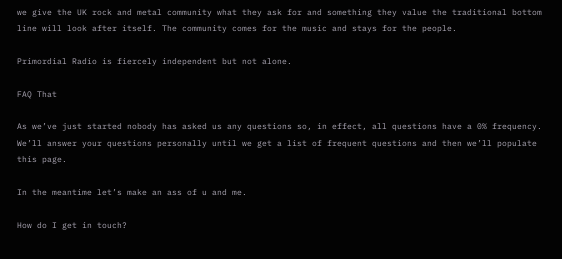we give the UK rock and metal community what they ask for and something they value the traditional bottom line will look after itself. The community comes for the music and stays for the people.

Primordial Radio is fiercely independent but not alone.

FAQ That

As we’ve just started nobody has asked us any questions so, in effect, all questions have a 0% frequency. We’ll answer your questions personally until we get a list of frequent questions and then we’ll populate this page.

In the meantime let’s make an ass of u and me.

How do I get in touch?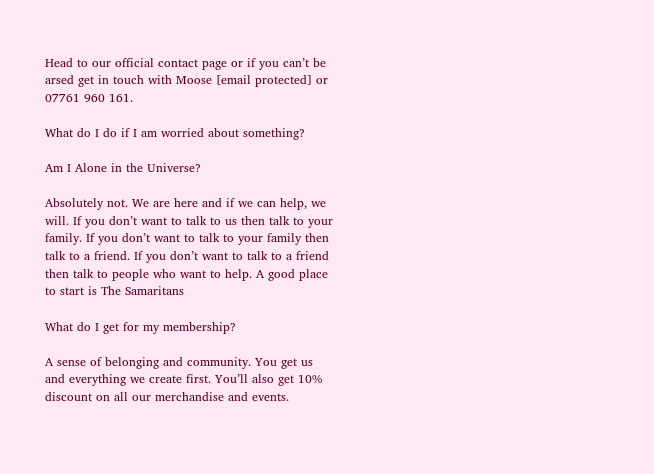Head to our official contact page or if you can’t be arsed get in touch with Moose [email protected] or 07761 960 161.

What do I do if I am worried about something?

Am I Alone in the Universe?

Absolutely not. We are here and if we can help, we will. If you don’t want to talk to us then talk to your family. If you don’t want to talk to your family then talk to a friend. If you don’t want to talk to a friend then talk to people who want to help. A good place to start is The Samaritans

What do I get for my membership?

A sense of belonging and community. You get us and everything we create first. You’ll also get 10% discount on all our merchandise and events.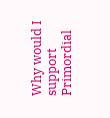Why would I support Primordial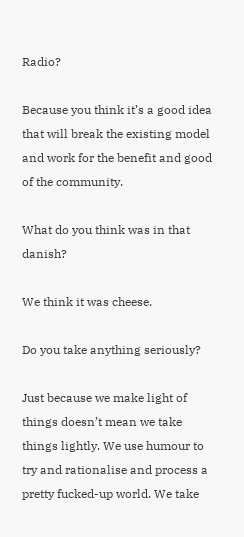Radio?

Because you think it’s a good idea that will break the existing model and work for the benefit and good of the community.

What do you think was in that danish?

We think it was cheese.

Do you take anything seriously?

Just because we make light of things doesn’t mean we take things lightly. We use humour to try and rationalise and process a pretty fucked-up world. We take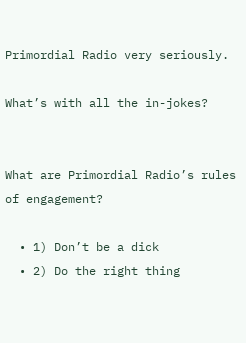Primordial Radio very seriously.

What’s with all the in-jokes?


What are Primordial Radio’s rules of engagement?

  • 1) Don’t be a dick
  • 2) Do the right thing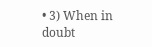• 3) When in doubt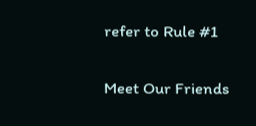refer to Rule #1

Meet Our Friends